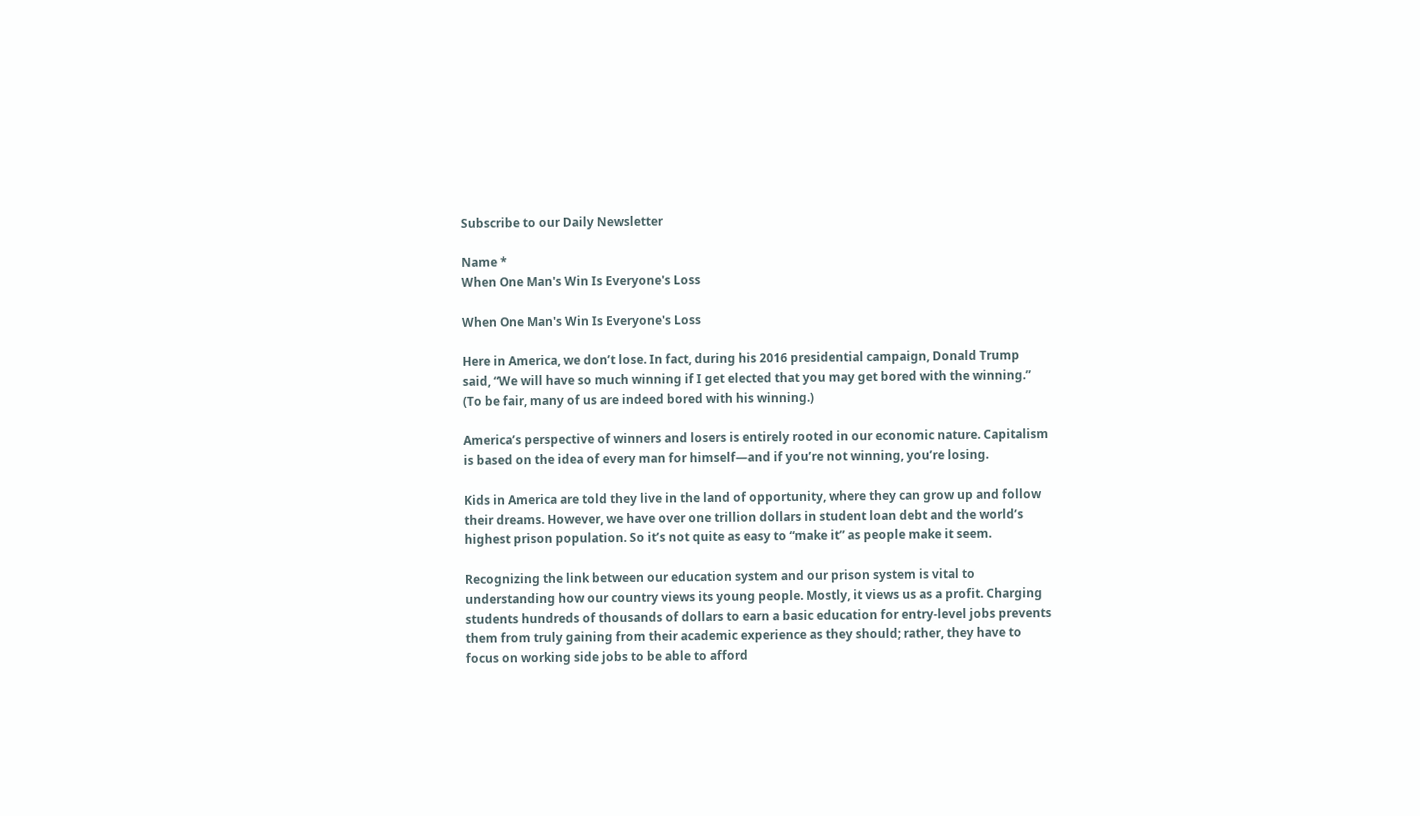Subscribe to our Daily Newsletter

Name *
When One Man's Win Is Everyone's Loss

When One Man's Win Is Everyone's Loss

Here in America, we don’t lose. In fact, during his 2016 presidential campaign, Donald Trump said, “We will have so much winning if I get elected that you may get bored with the winning.” (To be fair, many of us are indeed bored with his winning.)

America’s perspective of winners and losers is entirely rooted in our economic nature. Capitalism is based on the idea of every man for himself—and if you’re not winning, you’re losing.

Kids in America are told they live in the land of opportunity, where they can grow up and follow their dreams. However, we have over one trillion dollars in student loan debt and the world’s highest prison population. So it’s not quite as easy to “make it” as people make it seem.

Recognizing the link between our education system and our prison system is vital to understanding how our country views its young people. Mostly, it views us as a profit. Charging students hundreds of thousands of dollars to earn a basic education for entry-level jobs prevents them from truly gaining from their academic experience as they should; rather, they have to focus on working side jobs to be able to afford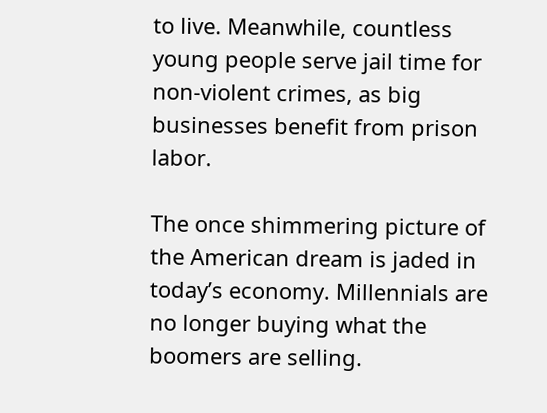to live. Meanwhile, countless young people serve jail time for non-violent crimes, as big businesses benefit from prison labor.

The once shimmering picture of the American dream is jaded in today’s economy. Millennials are no longer buying what the boomers are selling.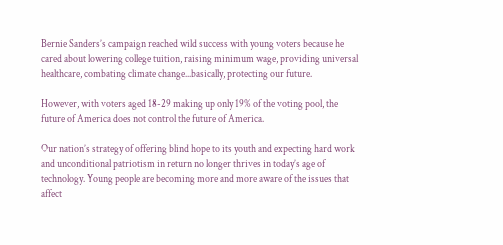Bernie Sanders’s campaign reached wild success with young voters because he cared about lowering college tuition, raising minimum wage, providing universal healthcare, combating climate change...basically, protecting our future.

However, with voters aged 18-29 making up only 19% of the voting pool, the future of America does not control the future of America.

Our nation’s strategy of offering blind hope to its youth and expecting hard work and unconditional patriotism in return no longer thrives in today’s age of technology. Young people are becoming more and more aware of the issues that affect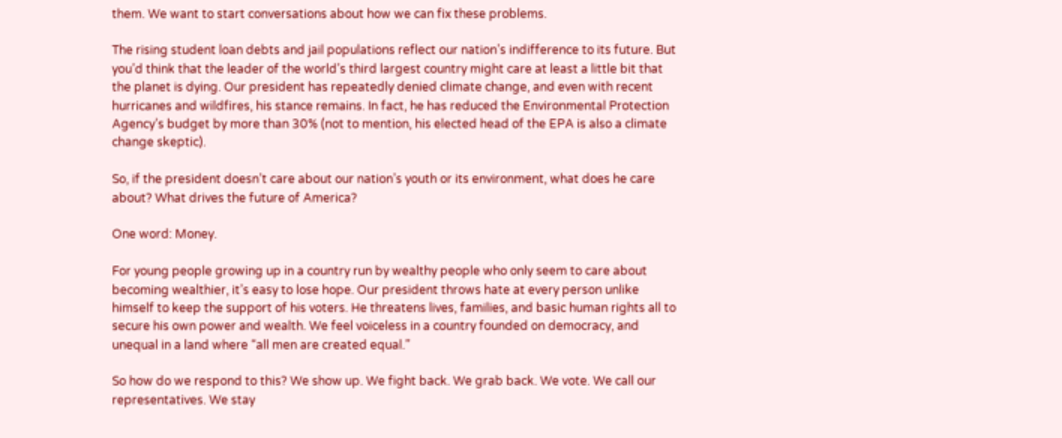them. We want to start conversations about how we can fix these problems.

The rising student loan debts and jail populations reflect our nation’s indifference to its future. But you’d think that the leader of the world’s third largest country might care at least a little bit that the planet is dying. Our president has repeatedly denied climate change, and even with recent hurricanes and wildfires, his stance remains. In fact, he has reduced the Environmental Protection Agency’s budget by more than 30% (not to mention, his elected head of the EPA is also a climate change skeptic).

So, if the president doesn’t care about our nation’s youth or its environment, what does he care about? What drives the future of America?

One word: Money.

For young people growing up in a country run by wealthy people who only seem to care about becoming wealthier, it’s easy to lose hope. Our president throws hate at every person unlike himself to keep the support of his voters. He threatens lives, families, and basic human rights all to secure his own power and wealth. We feel voiceless in a country founded on democracy, and unequal in a land where “all men are created equal.”

So how do we respond to this? We show up. We fight back. We grab back. We vote. We call our representatives. We stay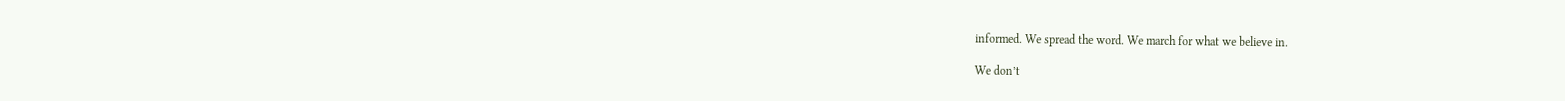informed. We spread the word. We march for what we believe in.

We don’t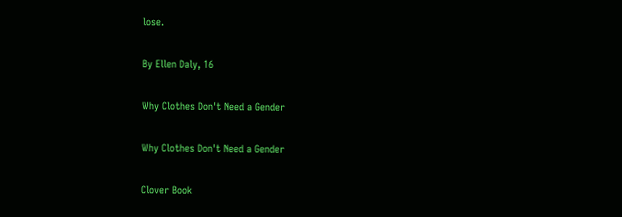lose.

By Ellen Daly, 16

Why Clothes Don't Need a Gender

Why Clothes Don't Need a Gender

Clover Book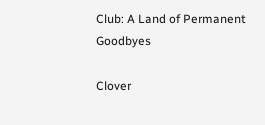Club: A Land of Permanent Goodbyes

Clover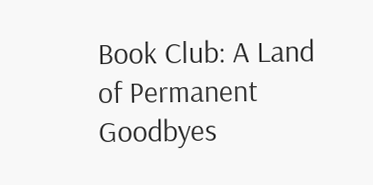Book Club: A Land of Permanent Goodbyes